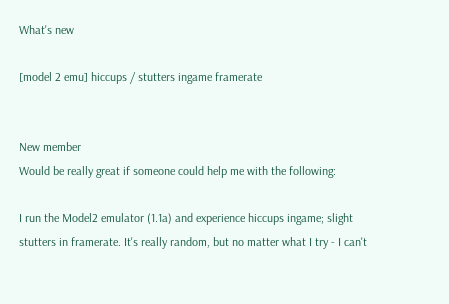What's new

[model 2 emu] hiccups / stutters ingame framerate


New member
Would be really great if someone could help me with the following:

I run the Model2 emulator (1.1a) and experience hiccups ingame; slight stutters in framerate. It's really random, but no matter what I try - I can't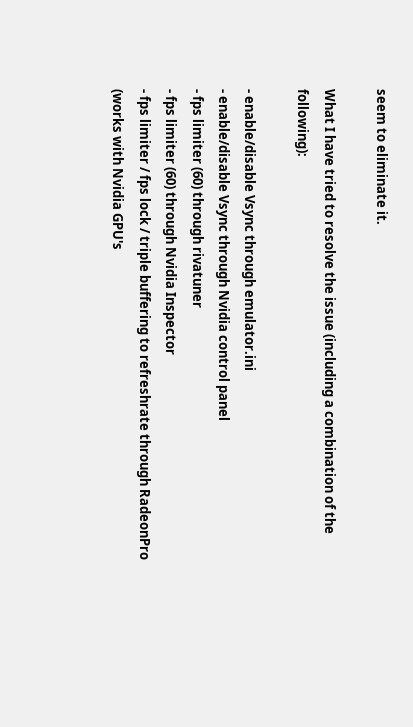seem to eliminate it.

What I have tried to resolve the issue (including a combination of the following):

- enable/disable Vsync through emulator.ini
- enable/disable Vsync through Nvidia control panel
- fps limiter (60) through rivatuner
- fps limiter (60) through Nvidia Inspector
- fps limiter / fps lock / triple buffering to refreshrate through RadeonPro (works with Nvidia GPU's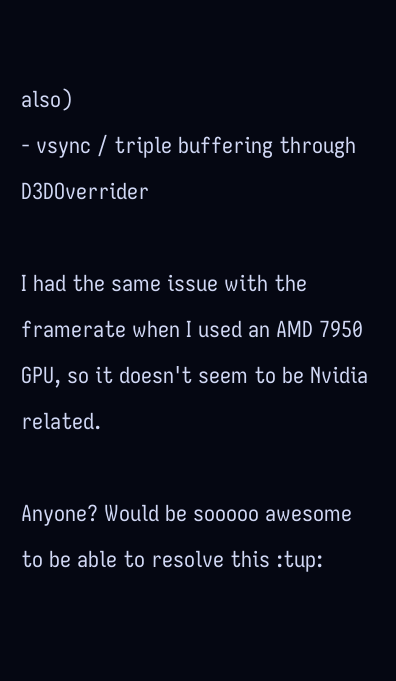also)
- vsync / triple buffering through D3DOverrider

I had the same issue with the framerate when I used an AMD 7950 GPU, so it doesn't seem to be Nvidia related.

Anyone? Would be sooooo awesome to be able to resolve this :tup: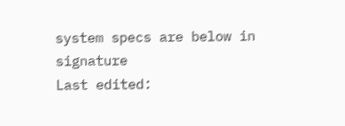system specs are below in signature
Last edited: